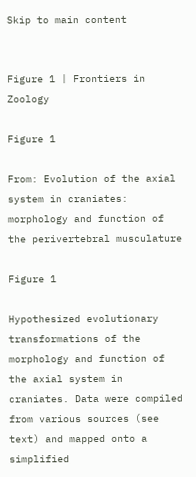Skip to main content


Figure 1 | Frontiers in Zoology

Figure 1

From: Evolution of the axial system in craniates: morphology and function of the perivertebral musculature

Figure 1

Hypothesized evolutionary transformations of the morphology and function of the axial system in craniates. Data were compiled from various sources (see text) and mapped onto a simplified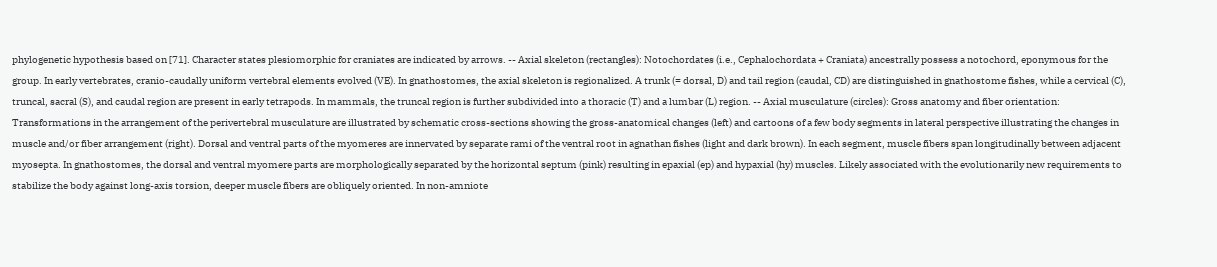phylogenetic hypothesis based on [71]. Character states plesiomorphic for craniates are indicated by arrows. -- Axial skeleton (rectangles): Notochordates (i.e., Cephalochordata + Craniata) ancestrally possess a notochord, eponymous for the group. In early vertebrates, cranio-caudally uniform vertebral elements evolved (VE). In gnathostomes, the axial skeleton is regionalized. A trunk (= dorsal, D) and tail region (caudal, CD) are distinguished in gnathostome fishes, while a cervical (C), truncal, sacral (S), and caudal region are present in early tetrapods. In mammals, the truncal region is further subdivided into a thoracic (T) and a lumbar (L) region. -- Axial musculature (circles): Gross anatomy and fiber orientation: Transformations in the arrangement of the perivertebral musculature are illustrated by schematic cross-sections showing the gross-anatomical changes (left) and cartoons of a few body segments in lateral perspective illustrating the changes in muscle and/or fiber arrangement (right). Dorsal and ventral parts of the myomeres are innervated by separate rami of the ventral root in agnathan fishes (light and dark brown). In each segment, muscle fibers span longitudinally between adjacent myosepta. In gnathostomes, the dorsal and ventral myomere parts are morphologically separated by the horizontal septum (pink) resulting in epaxial (ep) and hypaxial (hy) muscles. Likely associated with the evolutionarily new requirements to stabilize the body against long-axis torsion, deeper muscle fibers are obliquely oriented. In non-amniote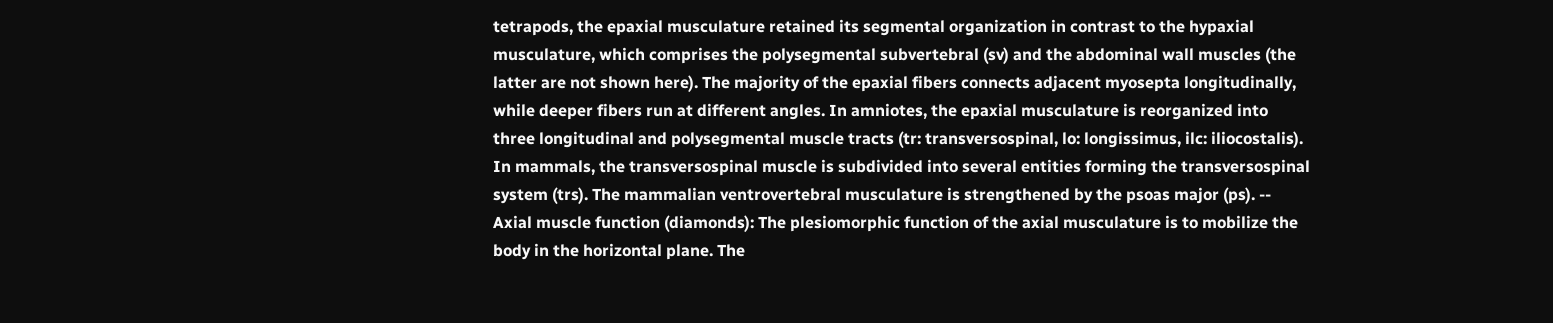tetrapods, the epaxial musculature retained its segmental organization in contrast to the hypaxial musculature, which comprises the polysegmental subvertebral (sv) and the abdominal wall muscles (the latter are not shown here). The majority of the epaxial fibers connects adjacent myosepta longitudinally, while deeper fibers run at different angles. In amniotes, the epaxial musculature is reorganized into three longitudinal and polysegmental muscle tracts (tr: transversospinal, lo: longissimus, ilc: iliocostalis). In mammals, the transversospinal muscle is subdivided into several entities forming the transversospinal system (trs). The mammalian ventrovertebral musculature is strengthened by the psoas major (ps). -- Axial muscle function (diamonds): The plesiomorphic function of the axial musculature is to mobilize the body in the horizontal plane. The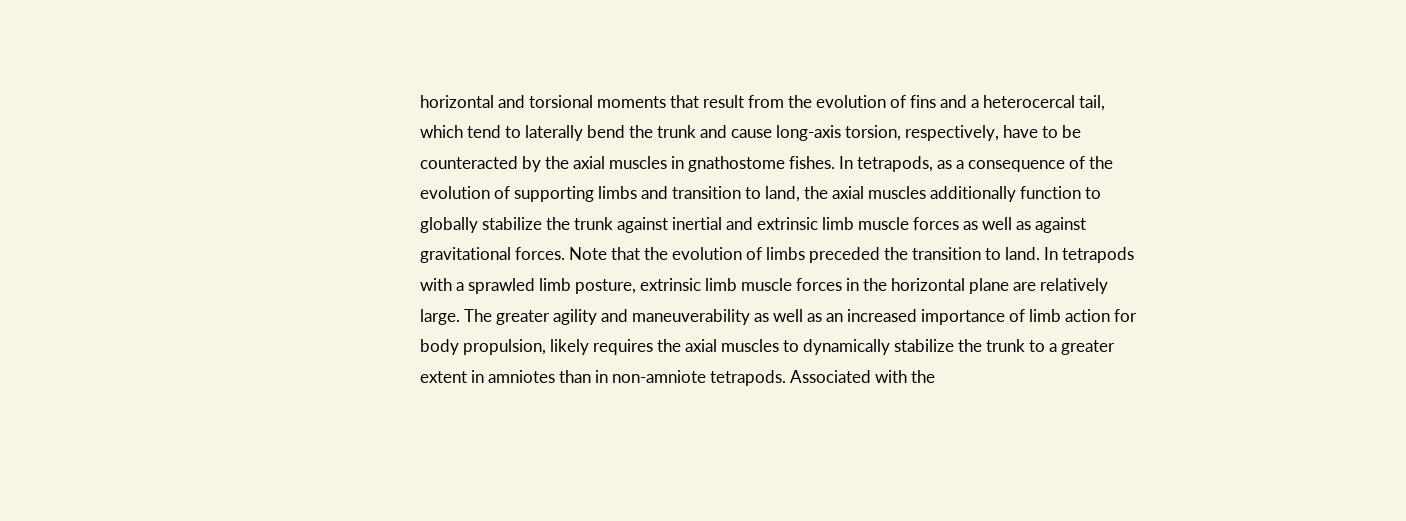horizontal and torsional moments that result from the evolution of fins and a heterocercal tail, which tend to laterally bend the trunk and cause long-axis torsion, respectively, have to be counteracted by the axial muscles in gnathostome fishes. In tetrapods, as a consequence of the evolution of supporting limbs and transition to land, the axial muscles additionally function to globally stabilize the trunk against inertial and extrinsic limb muscle forces as well as against gravitational forces. Note that the evolution of limbs preceded the transition to land. In tetrapods with a sprawled limb posture, extrinsic limb muscle forces in the horizontal plane are relatively large. The greater agility and maneuverability as well as an increased importance of limb action for body propulsion, likely requires the axial muscles to dynamically stabilize the trunk to a greater extent in amniotes than in non-amniote tetrapods. Associated with the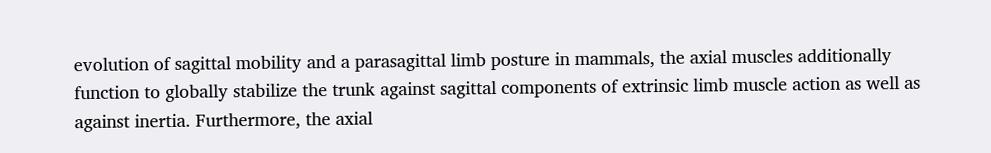evolution of sagittal mobility and a parasagittal limb posture in mammals, the axial muscles additionally function to globally stabilize the trunk against sagittal components of extrinsic limb muscle action as well as against inertia. Furthermore, the axial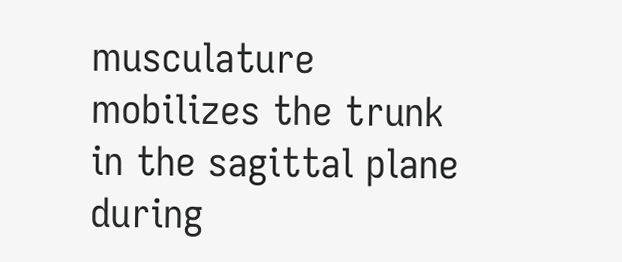musculature mobilizes the trunk in the sagittal plane during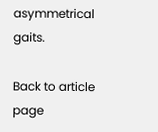asymmetrical gaits.

Back to article page